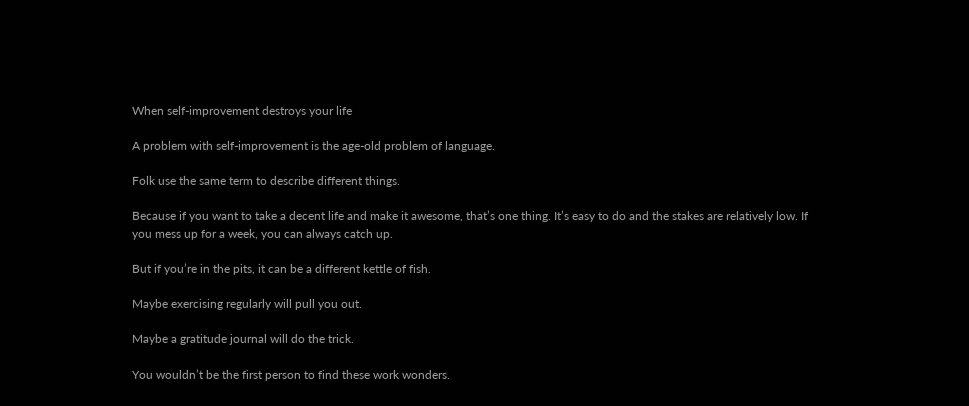When self-improvement destroys your life

A problem with self-improvement is the age-old problem of language.

Folk use the same term to describe different things.

Because if you want to take a decent life and make it awesome, that’s one thing. It’s easy to do and the stakes are relatively low. If you mess up for a week, you can always catch up.

But if you’re in the pits, it can be a different kettle of fish.

Maybe exercising regularly will pull you out.

Maybe a gratitude journal will do the trick.

You wouldn’t be the first person to find these work wonders.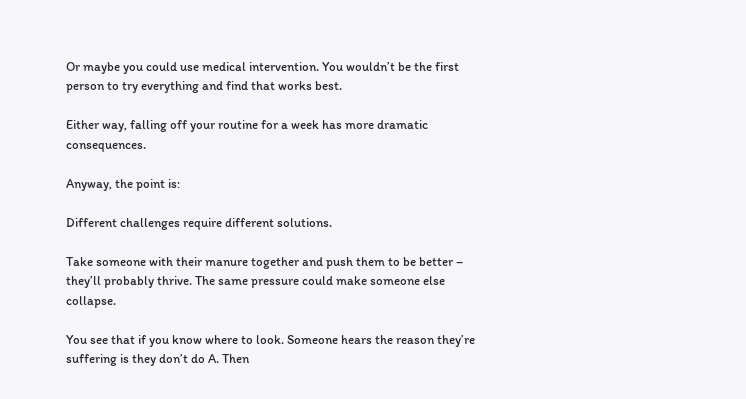Or maybe you could use medical intervention. You wouldn’t be the first person to try everything and find that works best.

Either way, falling off your routine for a week has more dramatic consequences.

Anyway, the point is:

Different challenges require different solutions.

Take someone with their manure together and push them to be better – they’ll probably thrive. The same pressure could make someone else collapse.

You see that if you know where to look. Someone hears the reason they’re suffering is they don’t do A. Then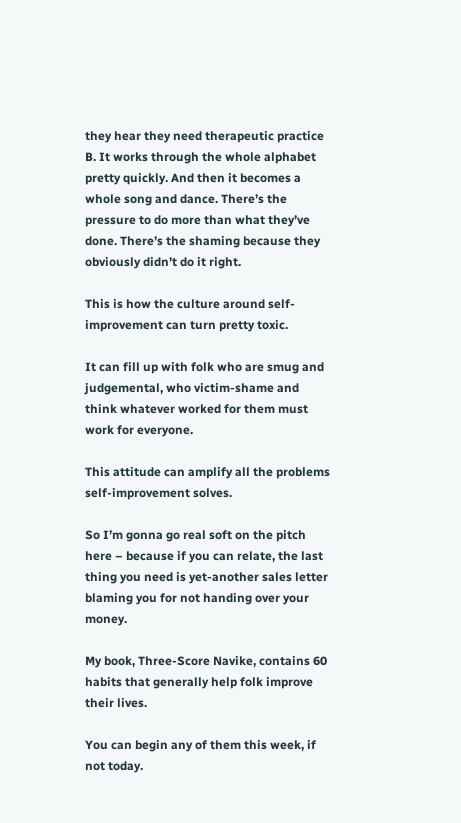they hear they need therapeutic practice B. It works through the whole alphabet pretty quickly. And then it becomes a whole song and dance. There’s the pressure to do more than what they’ve done. There’s the shaming because they obviously didn’t do it right.

This is how the culture around self-improvement can turn pretty toxic.

It can fill up with folk who are smug and judgemental, who victim-shame and think whatever worked for them must work for everyone.

This attitude can amplify all the problems self-improvement solves.

So I’m gonna go real soft on the pitch here – because if you can relate, the last thing you need is yet-another sales letter blaming you for not handing over your money.

My book, Three-Score Navike, contains 60 habits that generally help folk improve their lives.

You can begin any of them this week, if not today.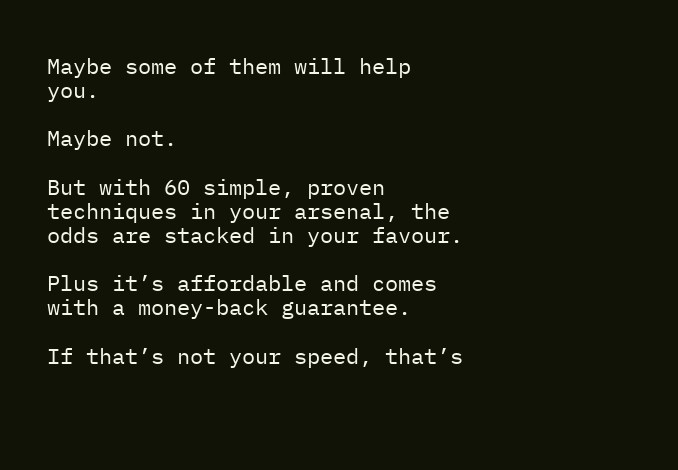Maybe some of them will help you.

Maybe not.

But with 60 simple, proven techniques in your arsenal, the odds are stacked in your favour.

Plus it’s affordable and comes with a money-back guarantee.

If that’s not your speed, that’s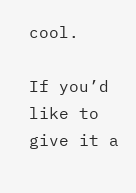cool.

If you’d like to give it a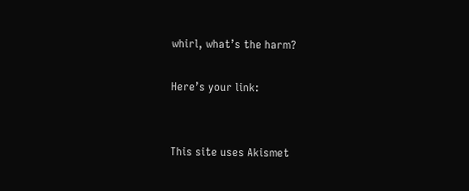whirl, what’s the harm?

Here’s your link:


This site uses Akismet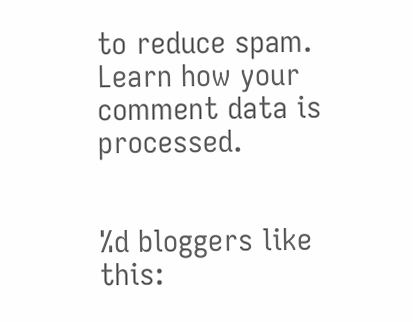to reduce spam. Learn how your comment data is processed.


%d bloggers like this: